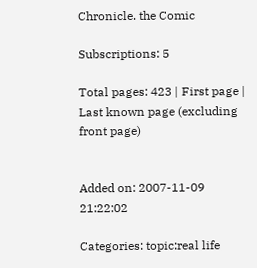Chronicle. the Comic

Subscriptions: 5

Total pages: 423 | First page | Last known page (excluding front page)


Added on: 2007-11-09 21:22:02

Categories: topic:real life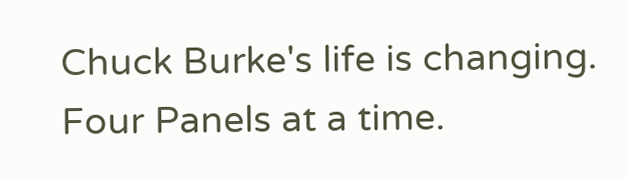Chuck Burke's life is changing. Four Panels at a time.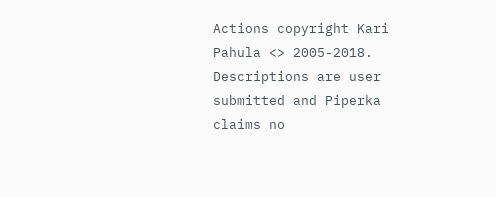Actions copyright Kari Pahula <> 2005-2018. Descriptions are user submitted and Piperka claims no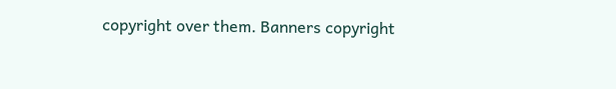copyright over them. Banners copyright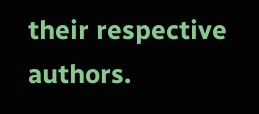their respective authors.